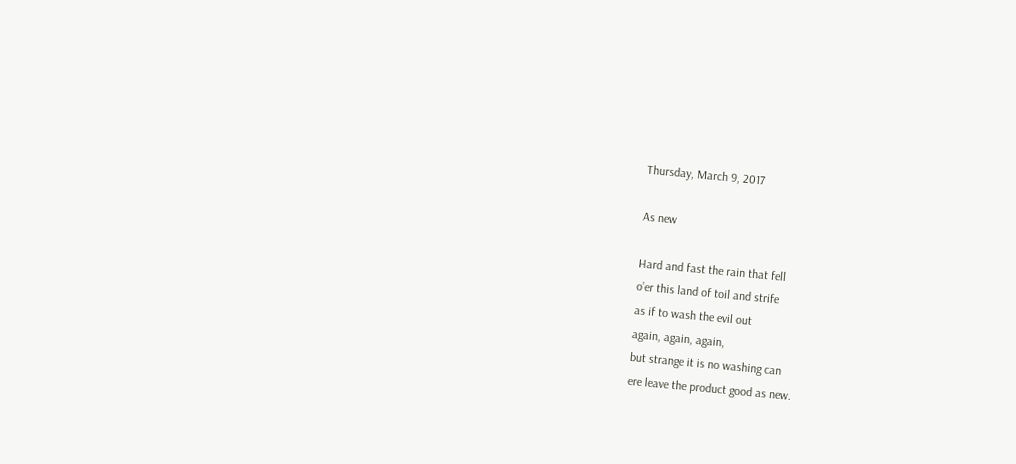Thursday, March 9, 2017

As new

Hard and fast the rain that fell
o’er this land of toil and strife
as if to wash the evil out
again, again, again,
but strange it is no washing can
ere leave the product good as new.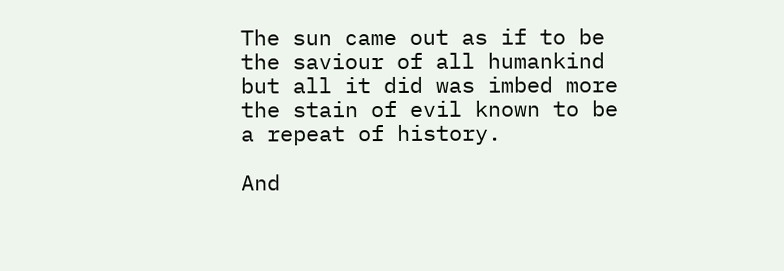The sun came out as if to be
the saviour of all humankind
but all it did was imbed more
the stain of evil known to be
a repeat of history.

And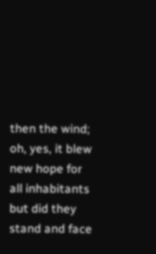then the wind; oh, yes, it blew
new hope for all inhabitants
but did they stand and face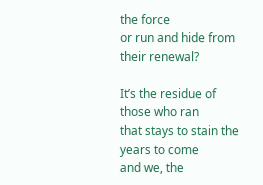the force
or run and hide from their renewal?

It’s the residue of those who ran
that stays to stain the years to come
and we, the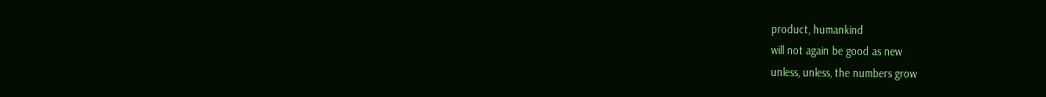product, humankind
will not again be good as new
unless, unless, the numbers grow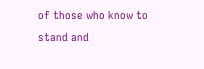of those who know to stand and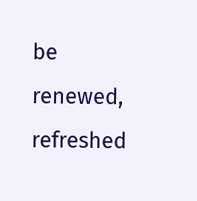be
renewed, refreshed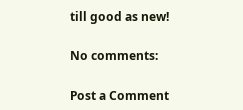till good as new!

No comments:

Post a Comment